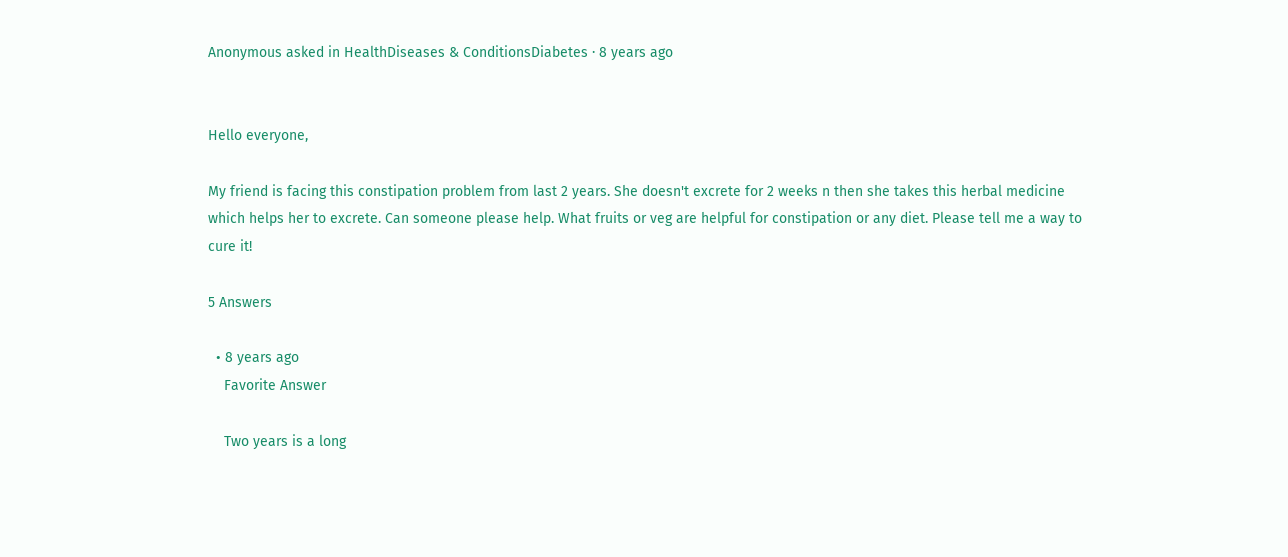Anonymous asked in HealthDiseases & ConditionsDiabetes · 8 years ago


Hello everyone,

My friend is facing this constipation problem from last 2 years. She doesn't excrete for 2 weeks n then she takes this herbal medicine which helps her to excrete. Can someone please help. What fruits or veg are helpful for constipation or any diet. Please tell me a way to cure it!

5 Answers

  • 8 years ago
    Favorite Answer

    Two years is a long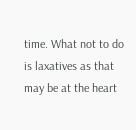time. What not to do is laxatives as that may be at the heart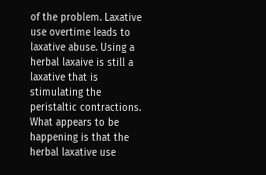of the problem. Laxative use overtime leads to laxative abuse. Using a herbal laxaive is still a laxative that is stimulating the peristaltic contractions. What appears to be happening is that the herbal laxative use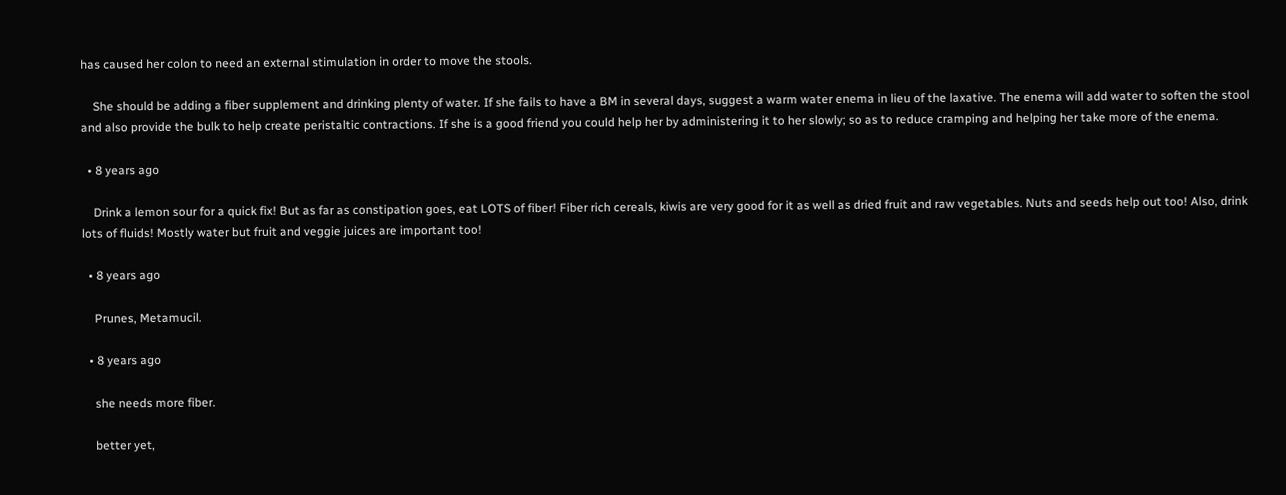has caused her colon to need an external stimulation in order to move the stools.

    She should be adding a fiber supplement and drinking plenty of water. If she fails to have a BM in several days, suggest a warm water enema in lieu of the laxative. The enema will add water to soften the stool and also provide the bulk to help create peristaltic contractions. If she is a good friend you could help her by administering it to her slowly; so as to reduce cramping and helping her take more of the enema.

  • 8 years ago

    Drink a lemon sour for a quick fix! But as far as constipation goes, eat LOTS of fiber! Fiber rich cereals, kiwis are very good for it as well as dried fruit and raw vegetables. Nuts and seeds help out too! Also, drink lots of fluids! Mostly water but fruit and veggie juices are important too!

  • 8 years ago

    Prunes, Metamucil.

  • 8 years ago

    she needs more fiber.

    better yet,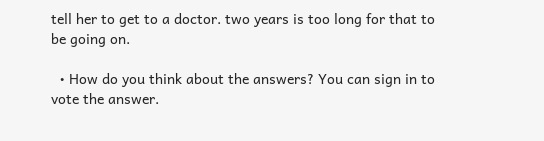tell her to get to a doctor. two years is too long for that to be going on.

  • How do you think about the answers? You can sign in to vote the answer.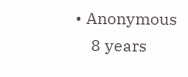• Anonymous
    8 years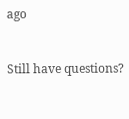ago


Still have questions?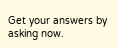Get your answers by asking now.